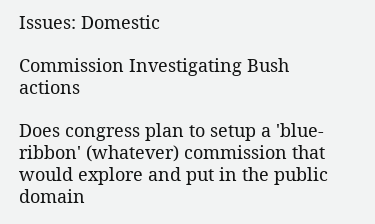Issues: Domestic

Commission Investigating Bush actions

Does congress plan to setup a 'blue-ribbon' (whatever) commission that would explore and put in the public domain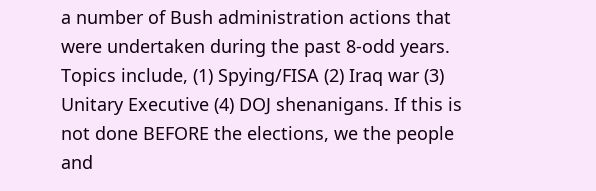a number of Bush administration actions that were undertaken during the past 8-odd years. Topics include, (1) Spying/FISA (2) Iraq war (3) Unitary Executive (4) DOJ shenanigans. If this is not done BEFORE the elections, we the people and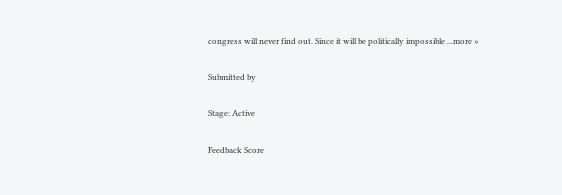congress will never find out. Since it will be politically impossible ...more »

Submitted by

Stage: Active

Feedback Score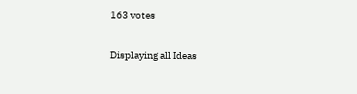163 votes

Displaying all Ideas